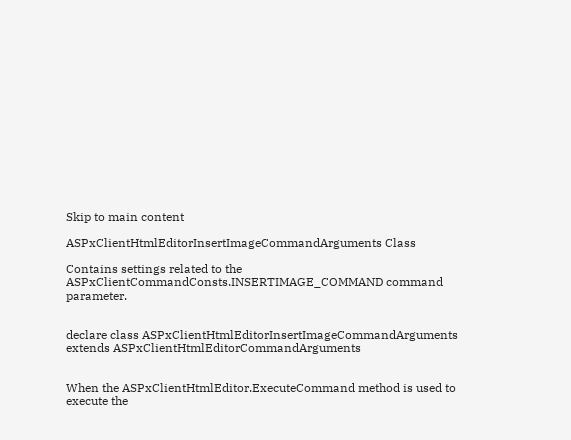Skip to main content

ASPxClientHtmlEditorInsertImageCommandArguments Class

Contains settings related to the ASPxClientCommandConsts.INSERTIMAGE_COMMAND command parameter.


declare class ASPxClientHtmlEditorInsertImageCommandArguments extends ASPxClientHtmlEditorCommandArguments


When the ASPxClientHtmlEditor.ExecuteCommand method is used to execute the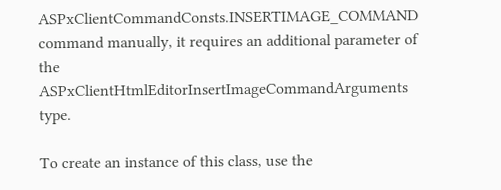ASPxClientCommandConsts.INSERTIMAGE_COMMAND command manually, it requires an additional parameter of the ASPxClientHtmlEditorInsertImageCommandArguments type.

To create an instance of this class, use the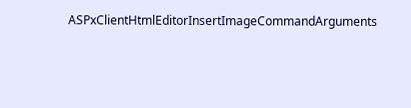ASPxClientHtmlEditorInsertImageCommandArguments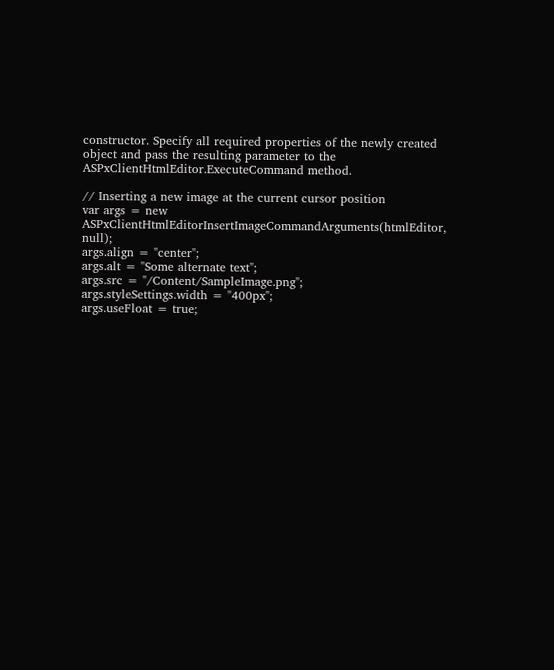constructor. Specify all required properties of the newly created object and pass the resulting parameter to the ASPxClientHtmlEditor.ExecuteCommand method.

// Inserting a new image at the current cursor position
var args = new ASPxClientHtmlEditorInsertImageCommandArguments(htmlEditor, null);
args.align = "center";
args.alt = "Some alternate text";
args.src = "/Content/SampleImage.png";
args.styleSettings.width = "400px";
args.useFloat = true;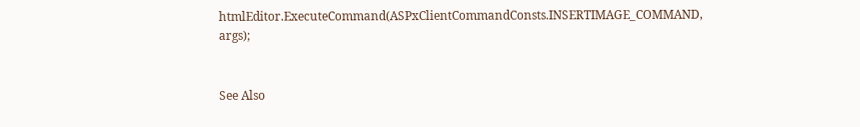htmlEditor.ExecuteCommand(ASPxClientCommandConsts.INSERTIMAGE_COMMAND, args);


See Also